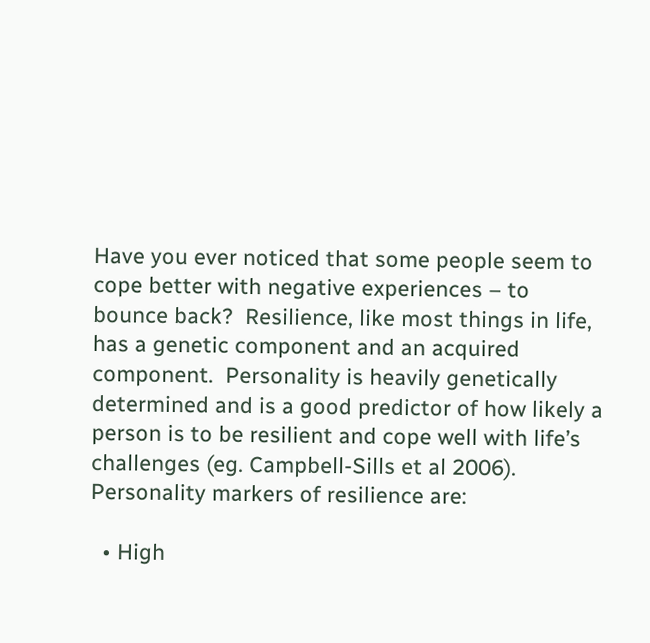Have you ever noticed that some people seem to cope better with negative experiences – to bounce back?  Resilience, like most things in life, has a genetic component and an acquired component.  Personality is heavily genetically determined and is a good predictor of how likely a person is to be resilient and cope well with life’s challenges (eg. Campbell-Sills et al 2006).  Personality markers of resilience are:

  • High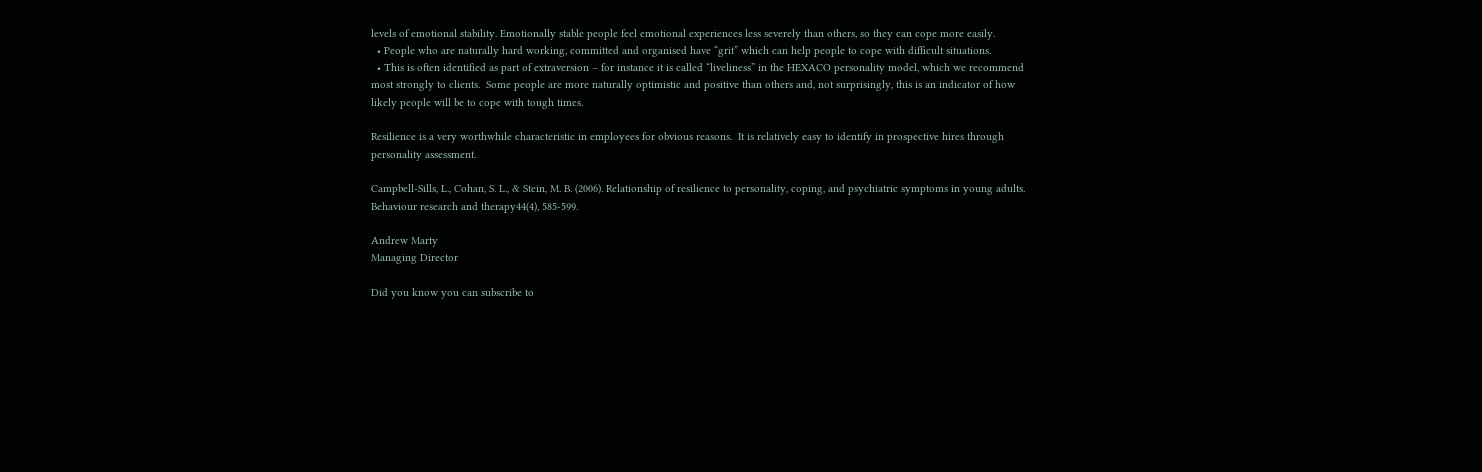levels of emotional stability. Emotionally stable people feel emotional experiences less severely than others, so they can cope more easily.
  • People who are naturally hard working, committed and organised have “grit” which can help people to cope with difficult situations.
  • This is often identified as part of extraversion – for instance it is called “liveliness” in the HEXACO personality model, which we recommend most strongly to clients.  Some people are more naturally optimistic and positive than others and, not surprisingly, this is an indicator of how likely people will be to cope with tough times.

Resilience is a very worthwhile characteristic in employees for obvious reasons.  It is relatively easy to identify in prospective hires through personality assessment.

Campbell-Sills, L., Cohan, S. L., & Stein, M. B. (2006). Relationship of resilience to personality, coping, and psychiatric symptoms in young adults. Behaviour research and therapy44(4), 585-599.

Andrew Marty
Managing Director

Did you know you can subscribe to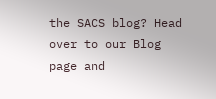the SACS blog? Head over to our Blog page and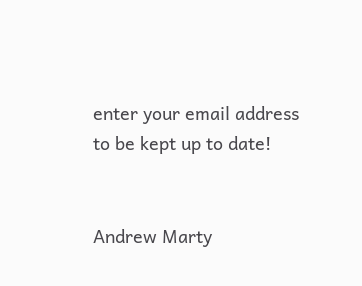enter your email address to be kept up to date!


Andrew Marty